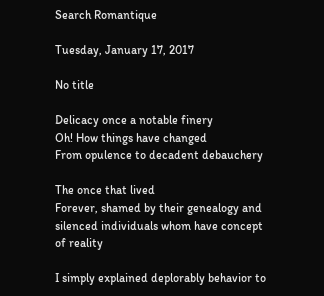Search Romantique

Tuesday, January 17, 2017

No title

Delicacy once a notable finery
Oh! How things have changed
From opulence to decadent debauchery

The once that lived
Forever, shamed by their genealogy and silenced individuals whom have concept of reality

I simply explained deplorably behavior to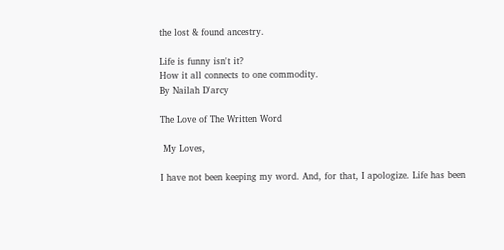the lost & found ancestry.

Life is funny isn't it?
How it all connects to one commodity.
By Nailah D'arcy

The Love of The Written Word

 My Loves,

I have not been keeping my word. And, for that, I apologize. Life has been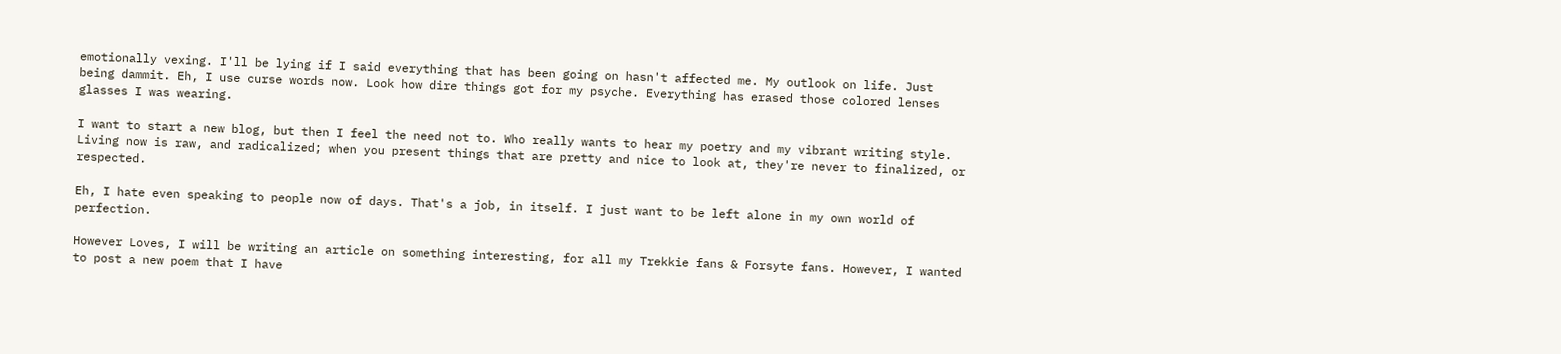emotionally vexing. I'll be lying if I said everything that has been going on hasn't affected me. My outlook on life. Just being dammit. Eh, I use curse words now. Look how dire things got for my psyche. Everything has erased those colored lenses glasses I was wearing.

I want to start a new blog, but then I feel the need not to. Who really wants to hear my poetry and my vibrant writing style. Living now is raw, and radicalized; when you present things that are pretty and nice to look at, they're never to finalized, or respected.

Eh, I hate even speaking to people now of days. That's a job, in itself. I just want to be left alone in my own world of perfection.

However Loves, I will be writing an article on something interesting, for all my Trekkie fans & Forsyte fans. However, I wanted to post a new poem that I have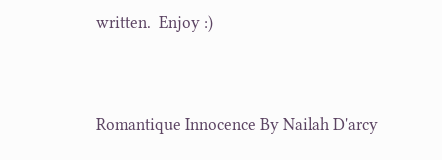written.  Enjoy :)


Romantique Innocence By Nailah D'arcy